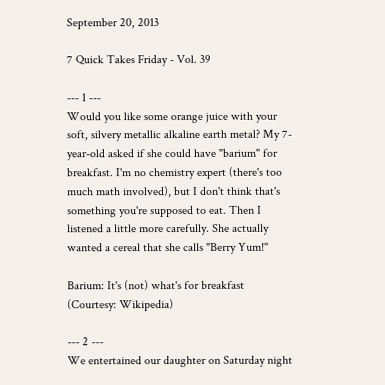September 20, 2013

7 Quick Takes Friday - Vol. 39

--- 1 ---
Would you like some orange juice with your soft, silvery metallic alkaline earth metal? My 7-year-old asked if she could have "barium" for breakfast. I'm no chemistry expert (there's too much math involved), but I don't think that's something you're supposed to eat. Then I listened a little more carefully. She actually wanted a cereal that she calls "Berry Yum!"

Barium: It's (not) what's for breakfast (Courtesy: Wikipedia)

--- 2 ---
We entertained our daughter on Saturday night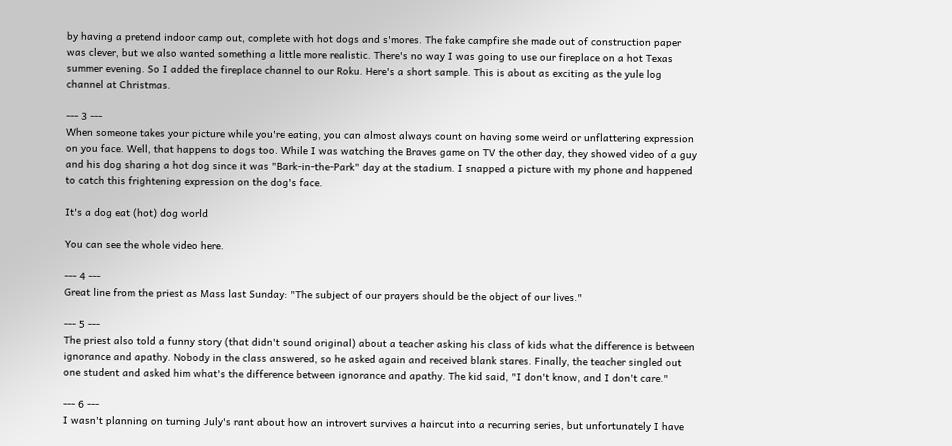by having a pretend indoor camp out, complete with hot dogs and s'mores. The fake campfire she made out of construction paper was clever, but we also wanted something a little more realistic. There's no way I was going to use our fireplace on a hot Texas summer evening. So I added the fireplace channel to our Roku. Here's a short sample. This is about as exciting as the yule log channel at Christmas.

--- 3 ---
When someone takes your picture while you're eating, you can almost always count on having some weird or unflattering expression on you face. Well, that happens to dogs too. While I was watching the Braves game on TV the other day, they showed video of a guy and his dog sharing a hot dog since it was "Bark-in-the-Park" day at the stadium. I snapped a picture with my phone and happened to catch this frightening expression on the dog's face.

It's a dog eat (hot) dog world

You can see the whole video here.

--- 4 ---
Great line from the priest as Mass last Sunday: "The subject of our prayers should be the object of our lives."

--- 5 ---
The priest also told a funny story (that didn't sound original) about a teacher asking his class of kids what the difference is between ignorance and apathy. Nobody in the class answered, so he asked again and received blank stares. Finally, the teacher singled out one student and asked him what's the difference between ignorance and apathy. The kid said, "I don't know, and I don't care."

--- 6 ---
I wasn't planning on turning July's rant about how an introvert survives a haircut into a recurring series, but unfortunately I have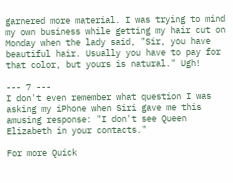garnered more material. I was trying to mind my own business while getting my hair cut on Monday when the lady said, "Sir, you have beautiful hair. Usually you have to pay for that color, but yours is natural." Ugh!

--- 7 ---
I don't even remember what question I was asking my iPhone when Siri gave me this amusing response: "I don't see Queen Elizabeth in your contacts."

For more Quick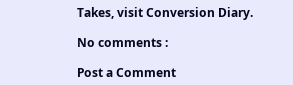Takes, visit Conversion Diary.

No comments :

Post a Comment